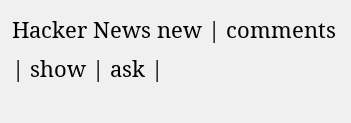Hacker News new | comments | show | ask |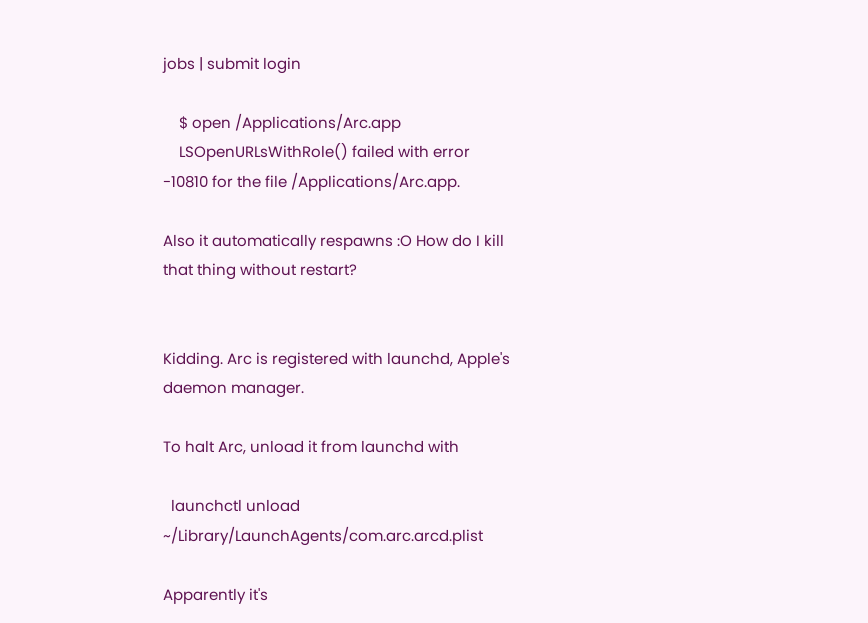jobs | submit login

    $ open /Applications/Arc.app
    LSOpenURLsWithRole() failed with error -10810 for the file /Applications/Arc.app.

Also it automatically respawns :O How do I kill that thing without restart?


Kidding. Arc is registered with launchd, Apple's daemon manager.

To halt Arc, unload it from launchd with

  launchctl unload ~/Library/LaunchAgents/com.arc.arcd.plist

Apparently it's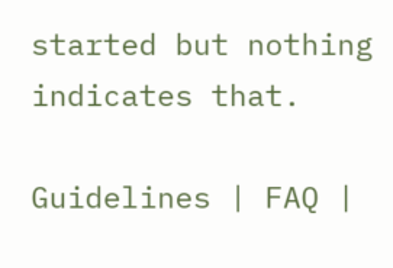started but nothing indicates that.

Guidelines | FAQ |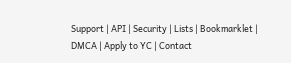Support | API | Security | Lists | Bookmarklet | DMCA | Apply to YC | Contact